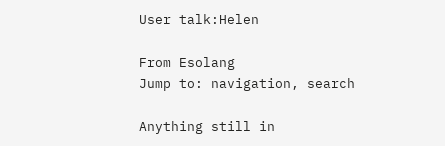User talk:Helen

From Esolang
Jump to: navigation, search

Anything still in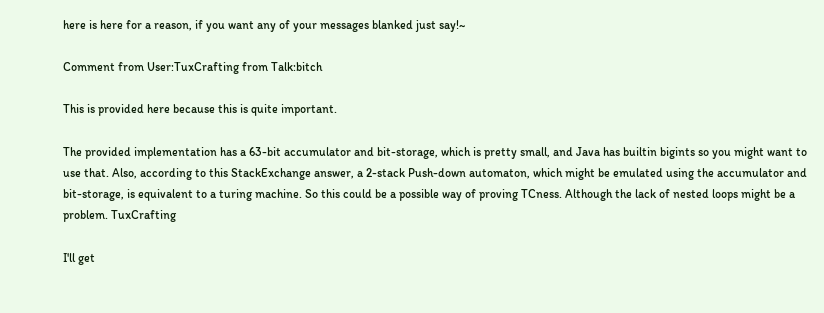here is here for a reason, if you want any of your messages blanked just say!~

Comment from User:TuxCrafting from Talk:bitch

This is provided here because this is quite important.

The provided implementation has a 63-bit accumulator and bit-storage, which is pretty small, and Java has builtin bigints so you might want to use that. Also, according to this StackExchange answer, a 2-stack Push-down automaton, which might be emulated using the accumulator and bit-storage, is equivalent to a turing machine. So this could be a possible way of proving TCness. Although the lack of nested loops might be a problem. TuxCrafting

I'll get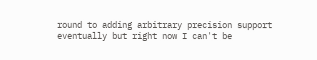round to adding arbitrary precision support eventually but right now I can't be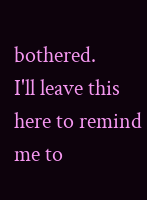bothered.
I'll leave this here to remind me to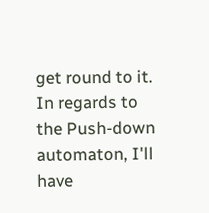get round to it.
In regards to the Push-down automaton, I'll have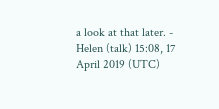a look at that later. - Helen (talk) 15:08, 17 April 2019 (UTC)